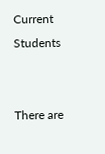Current Students


There are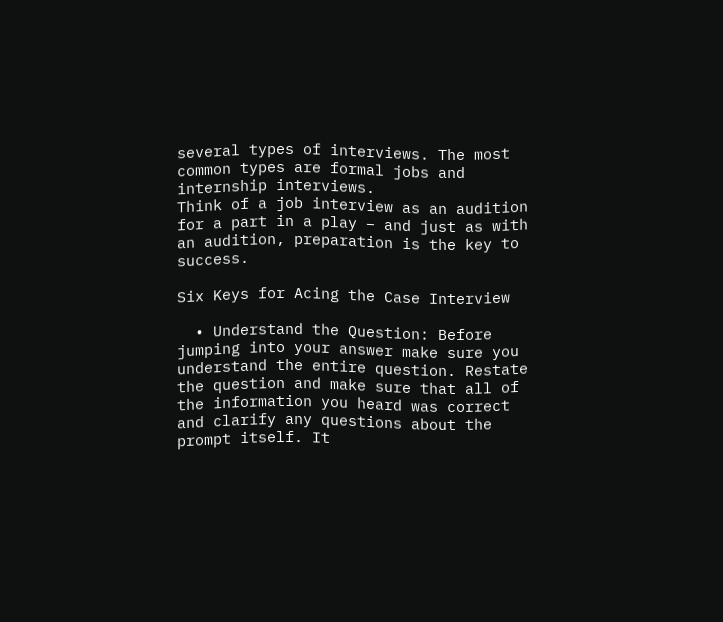several types of interviews. The most common types are formal jobs and internship interviews.
Think of a job interview as an audition for a part in a play – and just as with an audition, preparation is the key to success.

Six Keys for Acing the Case Interview

  • Understand the Question: Before jumping into your answer make sure you understand the entire question. Restate the question and make sure that all of the information you heard was correct and clarify any questions about the prompt itself. It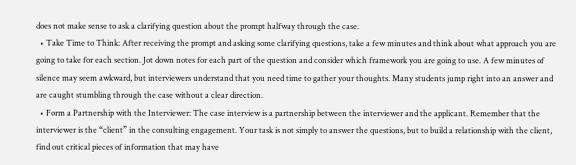does not make sense to ask a clarifying question about the prompt halfway through the case.
  • Take Time to Think: After receiving the prompt and asking some clarifying questions, take a few minutes and think about what approach you are going to take for each section. Jot down notes for each part of the question and consider which framework you are going to use. A few minutes of silence may seem awkward, but interviewers understand that you need time to gather your thoughts. Many students jump right into an answer and are caught stumbling through the case without a clear direction.
  • Form a Partnership with the Interviewer: The case interview is a partnership between the interviewer and the applicant. Remember that the interviewer is the “client” in the consulting engagement. Your task is not simply to answer the questions, but to build a relationship with the client, find out critical pieces of information that may have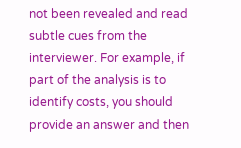not been revealed and read subtle cues from the interviewer. For example, if part of the analysis is to identify costs, you should provide an answer and then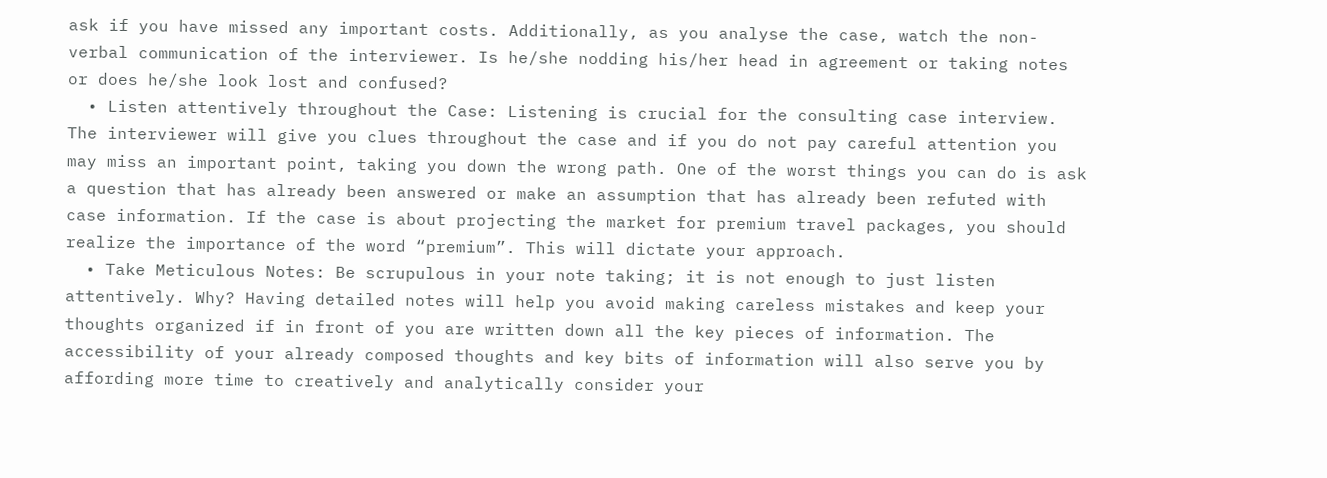ask if you have missed any important costs. Additionally, as you analyse the case, watch the non-verbal communication of the interviewer. Is he/she nodding his/her head in agreement or taking notes or does he/she look lost and confused?
  • Listen attentively throughout the Case: Listening is crucial for the consulting case interview. The interviewer will give you clues throughout the case and if you do not pay careful attention you may miss an important point, taking you down the wrong path. One of the worst things you can do is ask a question that has already been answered or make an assumption that has already been refuted with case information. If the case is about projecting the market for premium travel packages, you should realize the importance of the word “premium”. This will dictate your approach.
  • Take Meticulous Notes: Be scrupulous in your note taking; it is not enough to just listen attentively. Why? Having detailed notes will help you avoid making careless mistakes and keep your thoughts organized if in front of you are written down all the key pieces of information. The accessibility of your already composed thoughts and key bits of information will also serve you by affording more time to creatively and analytically consider your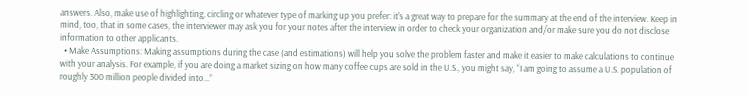answers. Also, make use of highlighting, circling or whatever type of marking up you prefer: it's a great way to prepare for the summary at the end of the interview. Keep in mind, too, that in some cases, the interviewer may ask you for your notes after the interview in order to check your organization and/or make sure you do not disclose information to other applicants.
  • Make Assumptions: Making assumptions during the case (and estimations) will help you solve the problem faster and make it easier to make calculations to continue with your analysis. For example, if you are doing a market sizing on how many coffee cups are sold in the U.S., you might say, “I am going to assume a U.S. population of roughly 300 million people divided into...”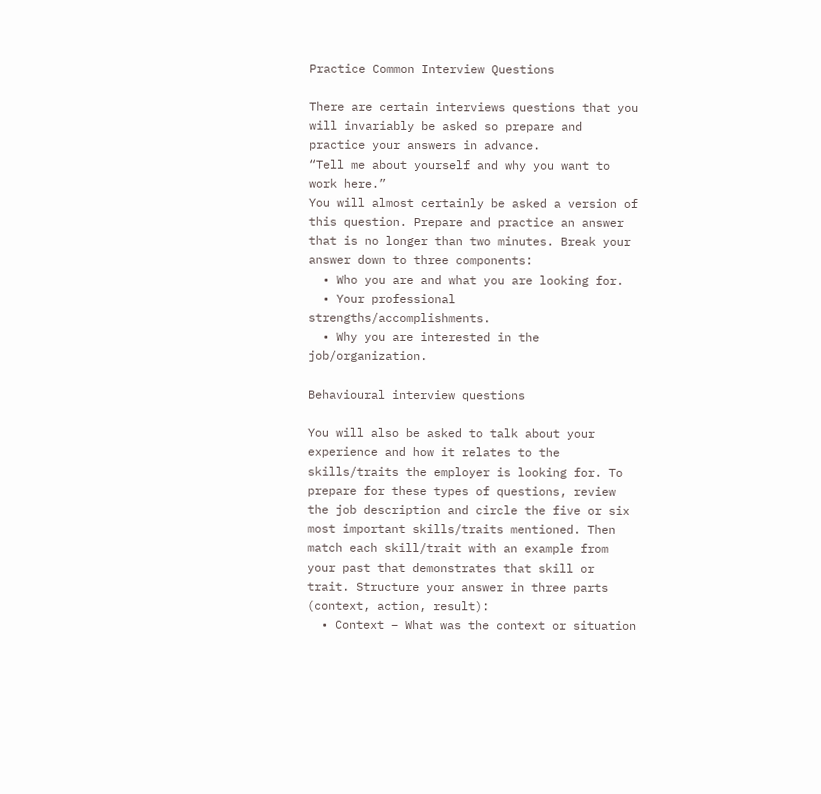Practice Common Interview Questions

There are certain interviews questions that you will invariably be asked so prepare and practice your answers in advance.
“Tell me about yourself and why you want to work here.”
You will almost certainly be asked a version of this question. Prepare and practice an answer that is no longer than two minutes. Break your answer down to three components:
  • Who you are and what you are looking for.
  • Your professional strengths/accomplishments.
  • Why you are interested in the job/organization.

Behavioural interview questions

You will also be asked to talk about your experience and how it relates to the skills/traits the employer is looking for. To prepare for these types of questions, review the job description and circle the five or six most important skills/traits mentioned. Then match each skill/trait with an example from your past that demonstrates that skill or trait. Structure your answer in three parts (context, action, result):
  • Context – What was the context or situation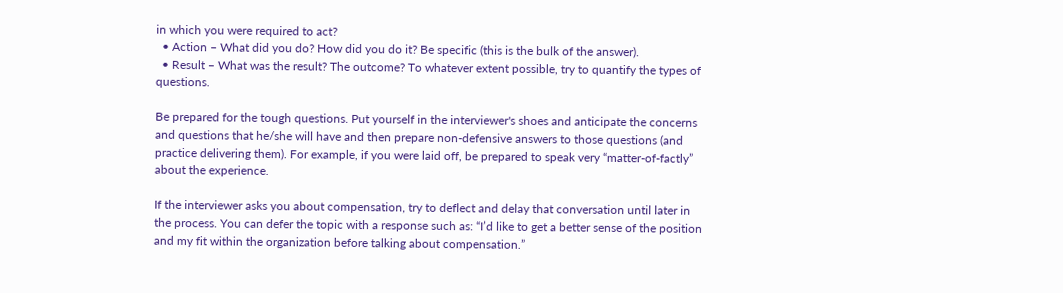in which you were required to act?
  • Action – What did you do? How did you do it? Be specific (this is the bulk of the answer).
  • Result – What was the result? The outcome? To whatever extent possible, try to quantify the types of questions.

Be prepared for the tough questions. Put yourself in the interviewer's shoes and anticipate the concerns and questions that he/she will have and then prepare non-defensive answers to those questions (and practice delivering them). For example, if you were laid off, be prepared to speak very “matter-of-factly” about the experience.

If the interviewer asks you about compensation, try to deflect and delay that conversation until later in the process. You can defer the topic with a response such as: “I’d like to get a better sense of the position and my fit within the organization before talking about compensation.”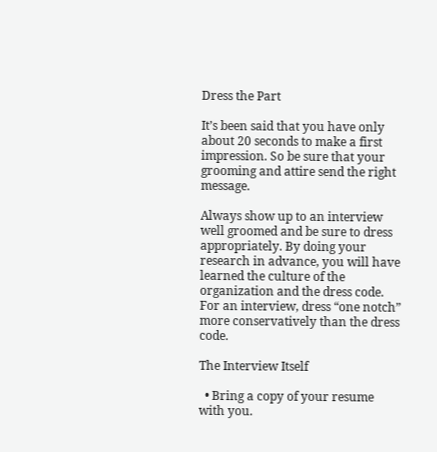Dress the Part

It’s been said that you have only about 20 seconds to make a first impression. So be sure that your grooming and attire send the right message.

Always show up to an interview well groomed and be sure to dress appropriately. By doing your research in advance, you will have learned the culture of the organization and the dress code. For an interview, dress “one notch” more conservatively than the dress code.

The Interview Itself

  • Bring a copy of your resume with you.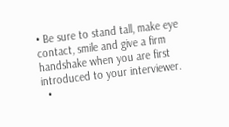• Be sure to stand tall, make eye contact, smile and give a firm handshake when you are first introduced to your interviewer.
  •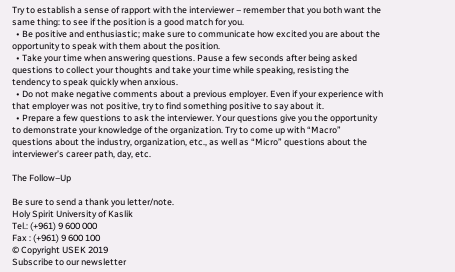Try to establish a sense of rapport with the interviewer – remember that you both want the same thing: to see if the position is a good match for you.
  • Be positive and enthusiastic; make sure to communicate how excited you are about the opportunity to speak with them about the position.
  • Take your time when answering questions. Pause a few seconds after being asked questions to collect your thoughts and take your time while speaking, resisting the tendency to speak quickly when anxious.
  • Do not make negative comments about a previous employer. Even if your experience with that employer was not positive, try to find something positive to say about it.
  • Prepare a few questions to ask the interviewer. Your questions give you the opportunity to demonstrate your knowledge of the organization. Try to come up with “Macro” questions about the industry, organization, etc., as well as “Micro” questions about the interviewer’s career path, day, etc.

The Follow–Up

Be sure to send a thank you letter/note.
Holy Spirit University of Kaslik
Tel.: (+961) 9 600 000
Fax : (+961) 9 600 100
© Copyright USEK 2019
Subscribe to our newsletter